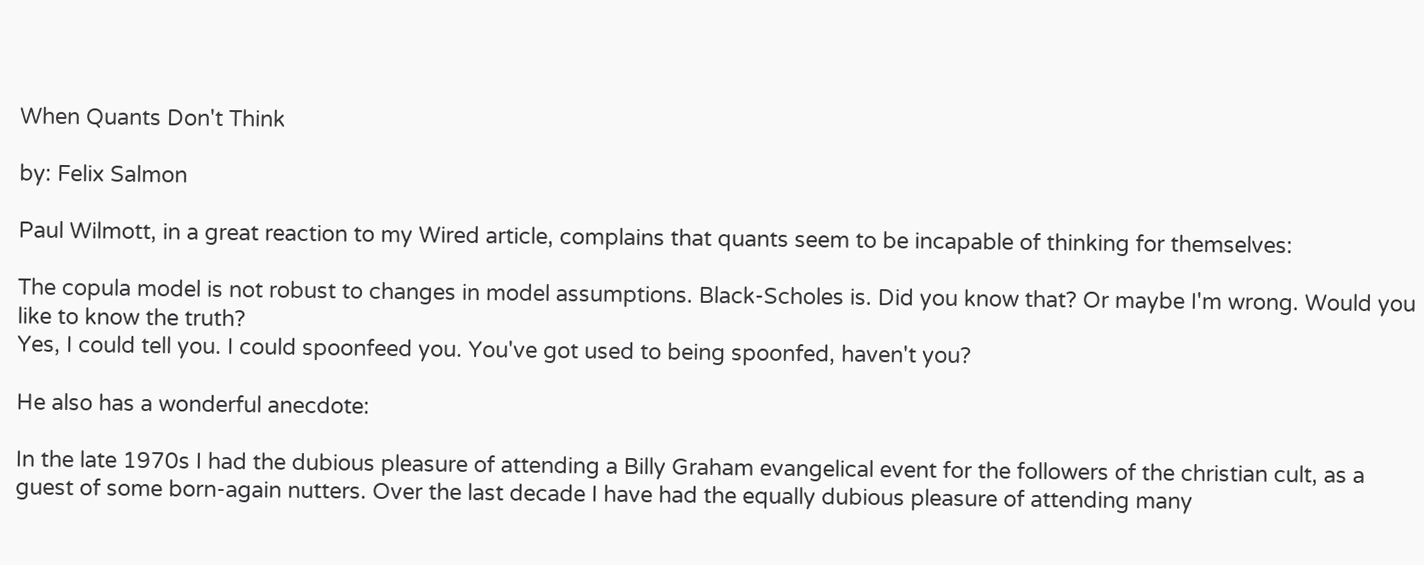When Quants Don't Think

by: Felix Salmon

Paul Wilmott, in a great reaction to my Wired article, complains that quants seem to be incapable of thinking for themselves:

The copula model is not robust to changes in model assumptions. Black-Scholes is. Did you know that? Or maybe I'm wrong. Would you like to know the truth?
Yes, I could tell you. I could spoonfeed you. You've got used to being spoonfed, haven't you?

He also has a wonderful anecdote:

In the late 1970s I had the dubious pleasure of attending a Billy Graham evangelical event for the followers of the christian cult, as a guest of some born-again nutters. Over the last decade I have had the equally dubious pleasure of attending many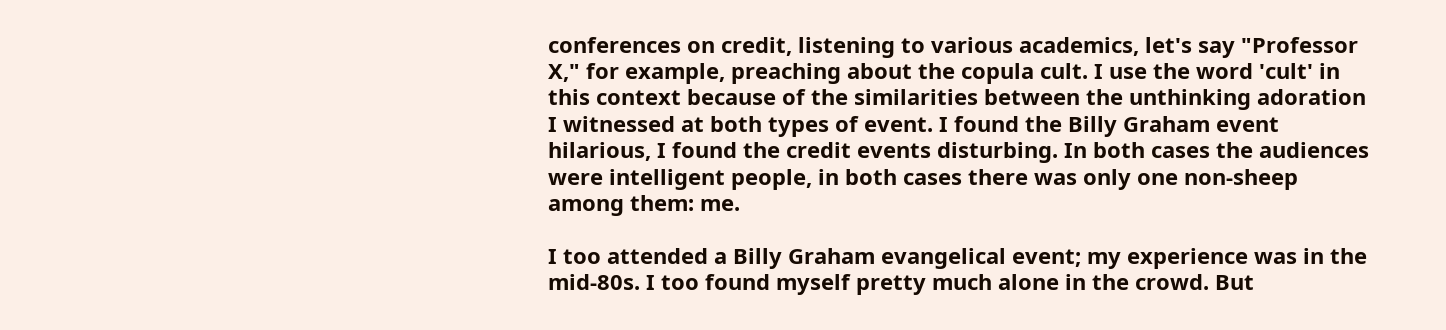conferences on credit, listening to various academics, let's say "Professor X," for example, preaching about the copula cult. I use the word 'cult' in this context because of the similarities between the unthinking adoration I witnessed at both types of event. I found the Billy Graham event hilarious, I found the credit events disturbing. In both cases the audiences were intelligent people, in both cases there was only one non-sheep among them: me.

I too attended a Billy Graham evangelical event; my experience was in the mid-80s. I too found myself pretty much alone in the crowd. But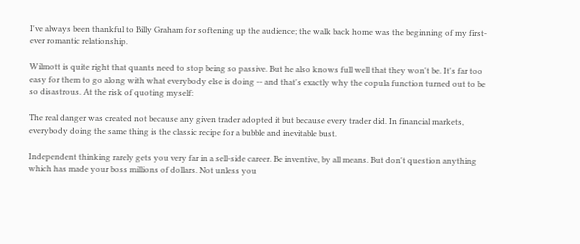I've always been thankful to Billy Graham for softening up the audience; the walk back home was the beginning of my first-ever romantic relationship.

Wilmott is quite right that quants need to stop being so passive. But he also knows full well that they won't be. It's far too easy for them to go along with what everybody else is doing -- and that's exactly why the copula function turned out to be so disastrous. At the risk of quoting myself:

The real danger was created not because any given trader adopted it but because every trader did. In financial markets, everybody doing the same thing is the classic recipe for a bubble and inevitable bust.

Independent thinking rarely gets you very far in a sell-side career. Be inventive, by all means. But don't question anything which has made your boss millions of dollars. Not unless you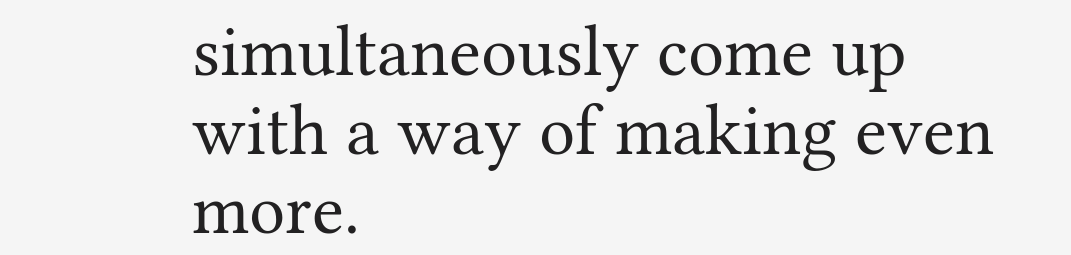simultaneously come up with a way of making even more.